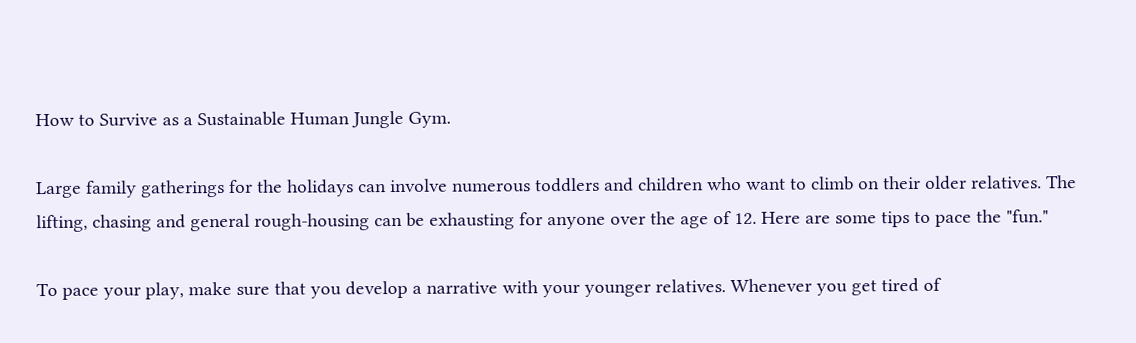How to Survive as a Sustainable Human Jungle Gym.

Large family gatherings for the holidays can involve numerous toddlers and children who want to climb on their older relatives. The lifting, chasing and general rough-housing can be exhausting for anyone over the age of 12. Here are some tips to pace the "fun."

To pace your play, make sure that you develop a narrative with your younger relatives. Whenever you get tired of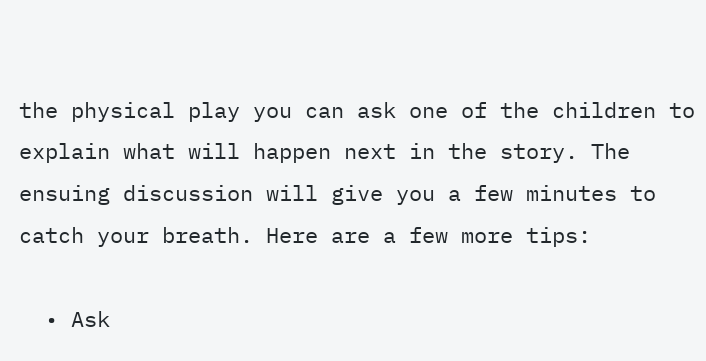the physical play you can ask one of the children to explain what will happen next in the story. The ensuing discussion will give you a few minutes to catch your breath. Here are a few more tips:

  • Ask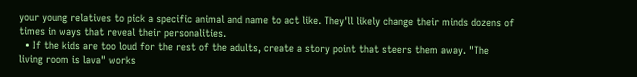your young relatives to pick a specific animal and name to act like. They'll likely change their minds dozens of times in ways that reveal their personalities.
  • If the kids are too loud for the rest of the adults, create a story point that steers them away. "The living room is lava" works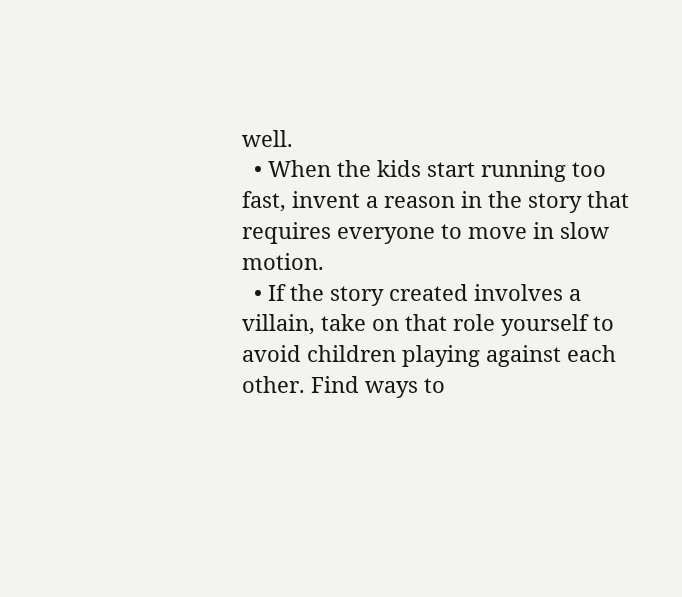well.
  • When the kids start running too fast, invent a reason in the story that requires everyone to move in slow motion.
  • If the story created involves a villain, take on that role yourself to avoid children playing against each other. Find ways to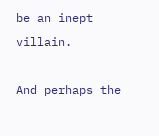be an inept villain.

And perhaps the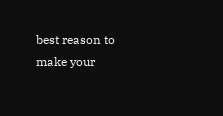best reason to make your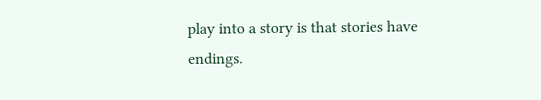play into a story is that stories have endings.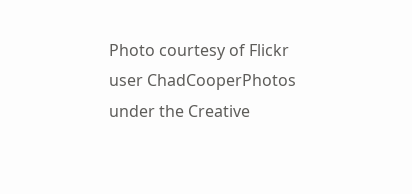Photo courtesy of Flickr user ChadCooperPhotos under the Creative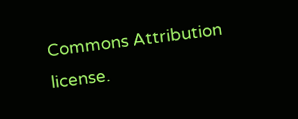Commons Attribution license.